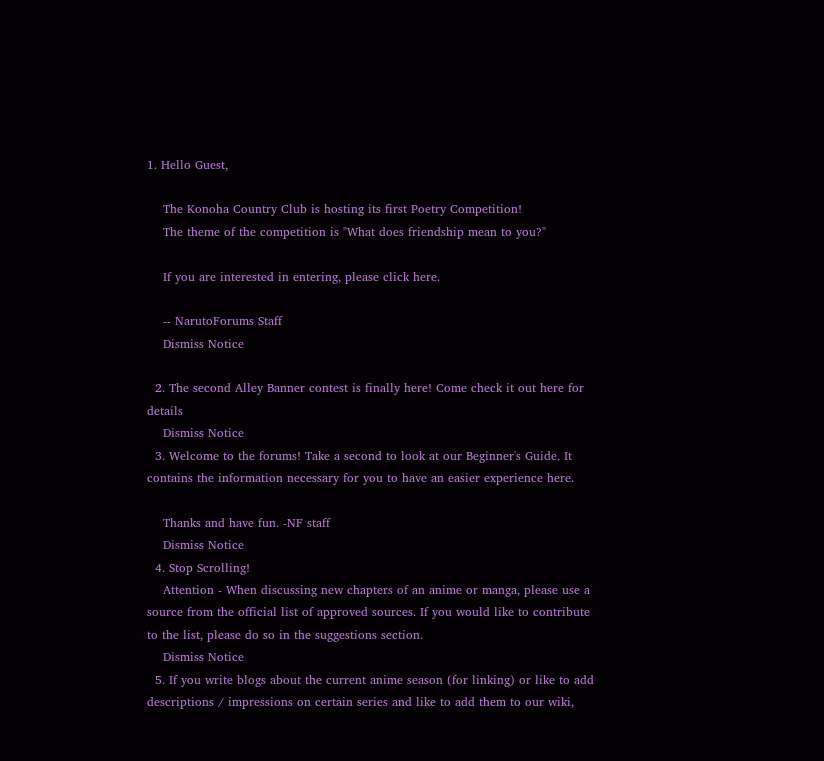1. Hello Guest,

    The Konoha Country Club is hosting its first Poetry Competition!
    The theme of the competition is "What does friendship mean to you?"

    If you are interested in entering, please click here.

    -- NarutoForums Staff
    Dismiss Notice

  2. The second Alley Banner contest is finally here! Come check it out here for details
    Dismiss Notice
  3. Welcome to the forums! Take a second to look at our Beginner's Guide. It contains the information necessary for you to have an easier experience here.

    Thanks and have fun. -NF staff
    Dismiss Notice
  4. Stop Scrolling!
    Attention - When discussing new chapters of an anime or manga, please use a source from the official list of approved sources. If you would like to contribute to the list, please do so in the suggestions section.
    Dismiss Notice
  5. If you write blogs about the current anime season (for linking) or like to add descriptions / impressions on certain series and like to add them to our wiki,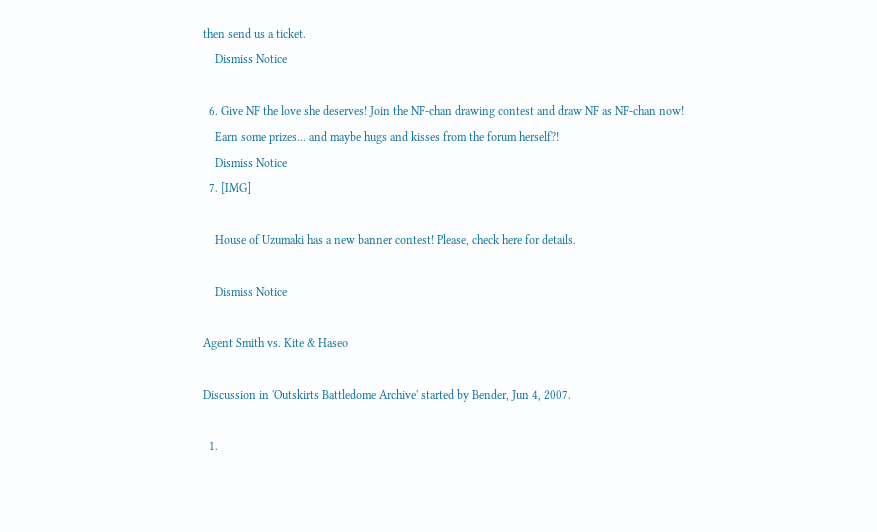then send us a ticket.
    Dismiss Notice

  6. Give NF the love she deserves! Join the NF-chan drawing contest and draw NF as NF-chan now!
    Earn some prizes... and maybe hugs and kisses from the forum herself?!
    Dismiss Notice
  7. [IMG]

    House of Uzumaki has a new banner contest! Please, check here for details.

    Dismiss Notice

Agent Smith vs. Kite & Haseo

Discussion in 'Outskirts Battledome Archive' started by Bender, Jun 4, 2007.

  1.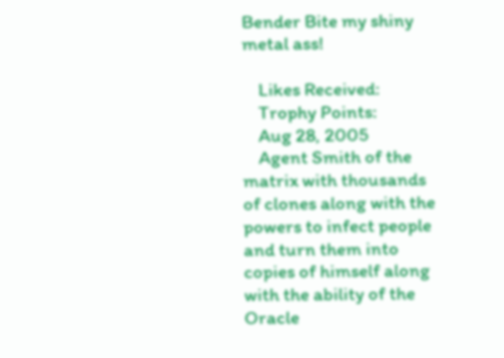Bender Bite my shiny metal ass!

    Likes Received:
    Trophy Points:
    Aug 28, 2005
    Agent Smith of the matrix with thousands of clones along with the powers to infect people and turn them into copies of himself along with the ability of the Oracle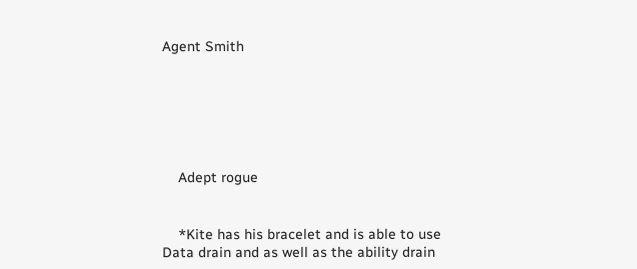Agent Smith






    Adept rogue


    *Kite has his bracelet and is able to use Data drain and as well as the ability drain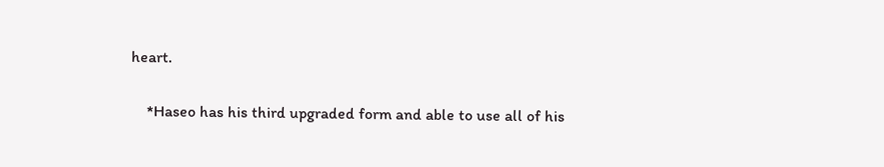heart.

    *Haseo has his third upgraded form and able to use all of his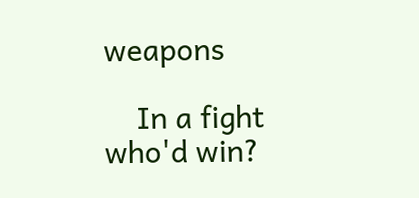weapons

    In a fight who'd win?